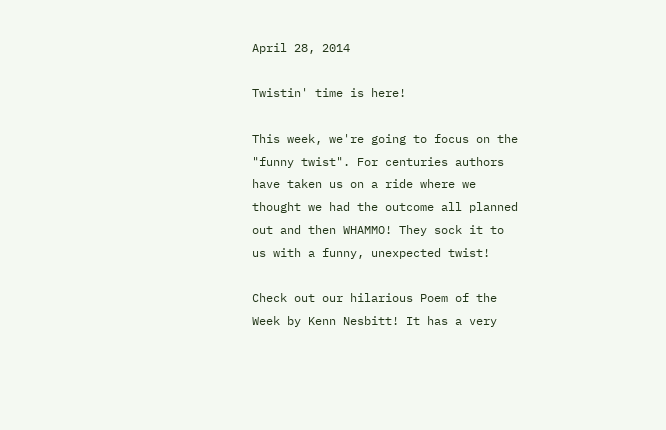April 28, 2014

Twistin' time is here!

This week, we're going to focus on the "funny twist". For centuries authors have taken us on a ride where we thought we had the outcome all planned out and then WHAMMO! They sock it to us with a funny, unexpected twist!

Check out our hilarious Poem of the Week by Kenn Nesbitt! It has a very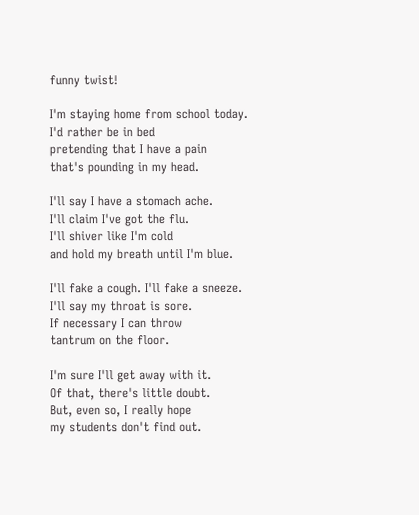funny twist!

I'm staying home from school today.
I'd rather be in bed
pretending that I have a pain
that's pounding in my head.

I'll say I have a stomach ache.
I'll claim I've got the flu.
I'll shiver like I'm cold
and hold my breath until I'm blue.

I'll fake a cough. I'll fake a sneeze.
I'll say my throat is sore.
If necessary I can throw
tantrum on the floor.

I'm sure I'll get away with it.
Of that, there's little doubt.
But, even so, I really hope
my students don't find out.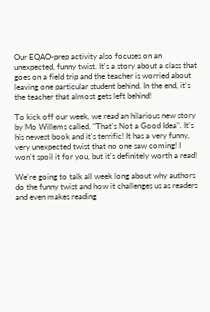Our EQAO-prep activity also focuses on an unexpected, funny twist. It's a story about a class that goes on a field trip and the teacher is worried about leaving one particular student behind. In the end, it's the teacher that almost gets left behind!

To kick off our week, we read an hilarious new story by Mo Willems called, "That's Not a Good Idea". It's his newest book and it's terrific! It has a very funny, very unexpected twist that no one saw coming! I won't spoil it for you, but it's definitely worth a read!

We're going to talk all week long about why authors do the funny twist and how it challenges us as readers and even makes reading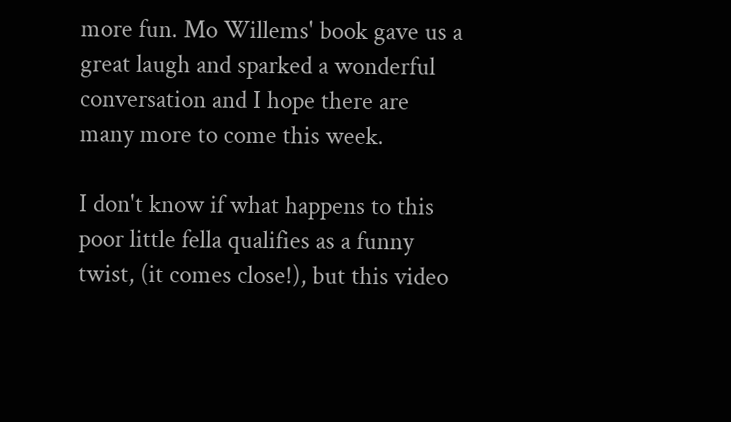more fun. Mo Willems' book gave us a great laugh and sparked a wonderful conversation and I hope there are many more to come this week.

I don't know if what happens to this poor little fella qualifies as a funny twist, (it comes close!), but this video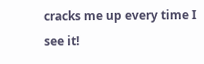cracks me up every time I see it!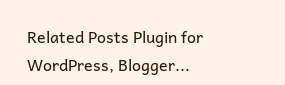Related Posts Plugin for WordPress, Blogger...